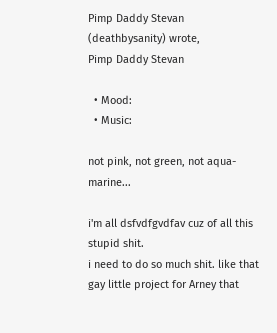Pimp Daddy Stevan (deathbysanity) wrote,
Pimp Daddy Stevan

  • Mood:
  • Music:

not pink, not green, not aqua-marine...

i'm all dsfvdfgvdfav cuz of all this stupid shit.
i need to do so much shit. like that gay little project for Arney that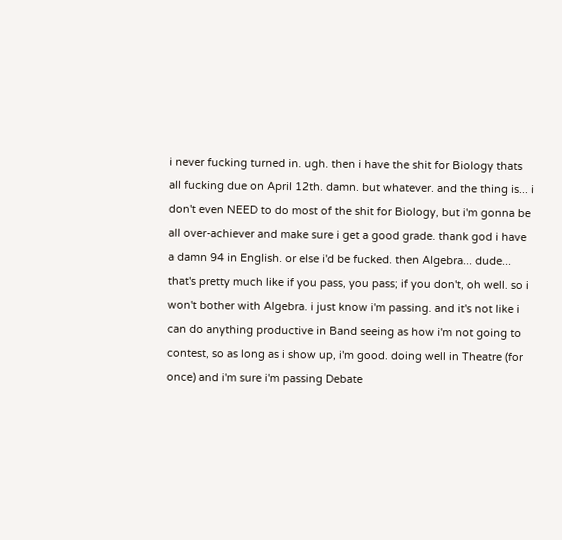i never fucking turned in. ugh. then i have the shit for Biology thats all fucking due on April 12th. damn. but whatever. and the thing is... i don't even NEED to do most of the shit for Biology, but i'm gonna be all over-achiever and make sure i get a good grade. thank god i have a damn 94 in English. or else i'd be fucked. then Algebra... dude... that's pretty much like if you pass, you pass; if you don't, oh well. so i won't bother with Algebra. i just know i'm passing. and it's not like i can do anything productive in Band seeing as how i'm not going to contest, so as long as i show up, i'm good. doing well in Theatre (for once) and i'm sure i'm passing Debate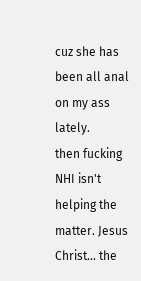cuz she has been all anal on my ass lately.
then fucking NHI isn't helping the matter. Jesus Christ... the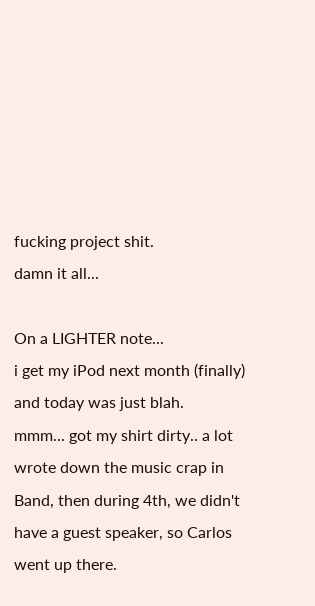fucking project shit.
damn it all...

On a LIGHTER note...
i get my iPod next month (finally)
and today was just blah.
mmm... got my shirt dirty.. a lot
wrote down the music crap in Band, then during 4th, we didn't have a guest speaker, so Carlos went up there.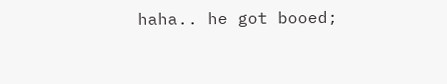haha.. he got booed;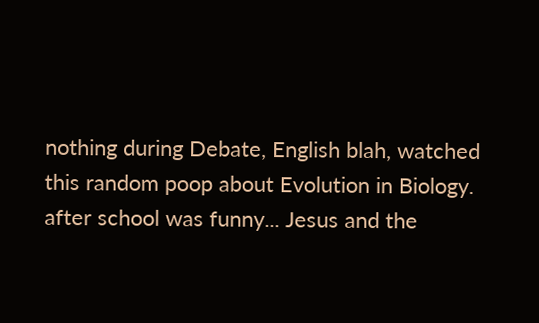nothing during Debate, English blah, watched this random poop about Evolution in Biology.
after school was funny... Jesus and the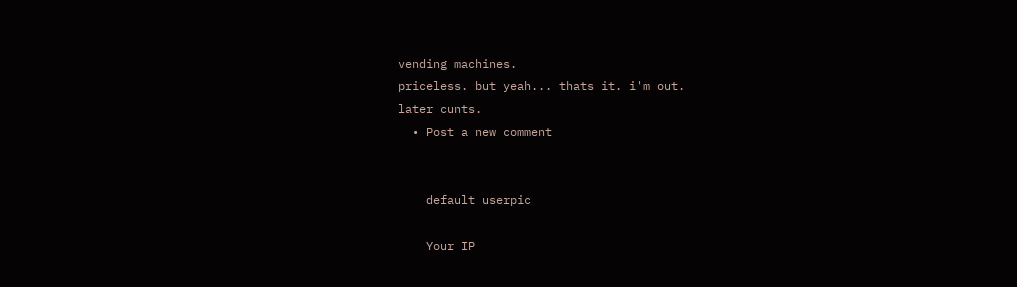vending machines.
priceless. but yeah... thats it. i'm out.
later cunts.
  • Post a new comment


    default userpic

    Your IP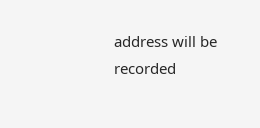address will be recorded